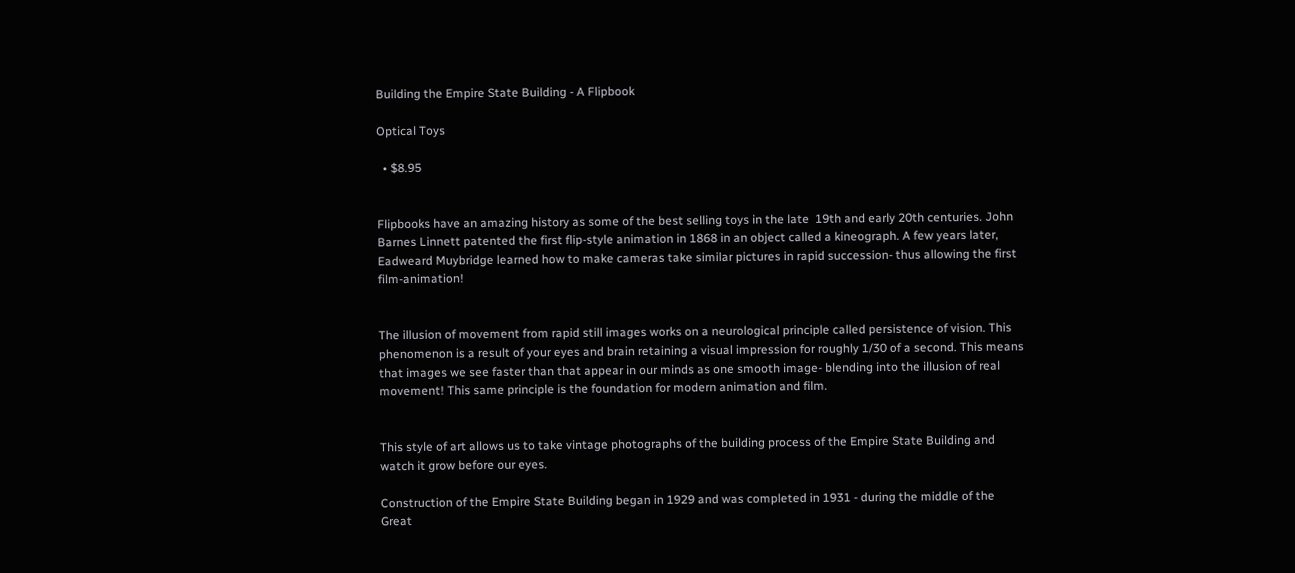Building the Empire State Building - A Flipbook

Optical Toys

  • $8.95


Flipbooks have an amazing history as some of the best selling toys in the late  19th and early 20th centuries. John Barnes Linnett patented the first flip-style animation in 1868 in an object called a kineograph. A few years later, Eadweard Muybridge learned how to make cameras take similar pictures in rapid succession- thus allowing the first film-animation!


The illusion of movement from rapid still images works on a neurological principle called persistence of vision. This phenomenon is a result of your eyes and brain retaining a visual impression for roughly 1/30 of a second. This means that images we see faster than that appear in our minds as one smooth image- blending into the illusion of real movement! This same principle is the foundation for modern animation and film.


This style of art allows us to take vintage photographs of the building process of the Empire State Building and watch it grow before our eyes.

Construction of the Empire State Building began in 1929 and was completed in 1931 - during the middle of the Great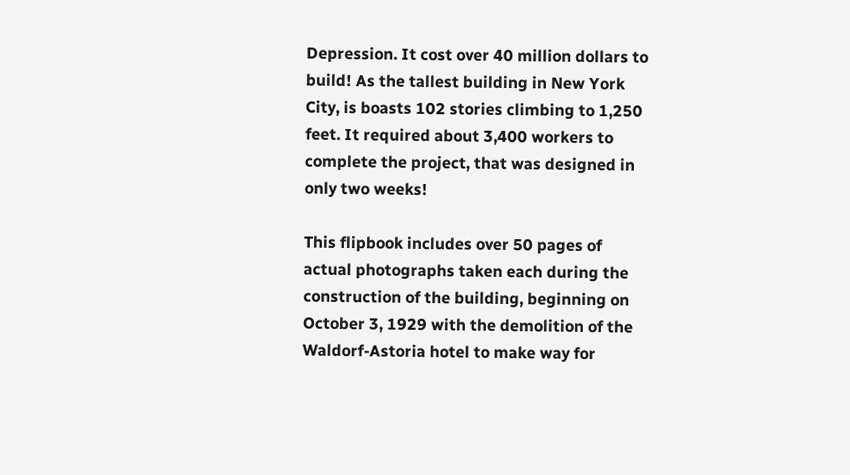Depression. It cost over 40 million dollars to build! As the tallest building in New York City, is boasts 102 stories climbing to 1,250 feet. It required about 3,400 workers to complete the project, that was designed in only two weeks!

This flipbook includes over 50 pages of actual photographs taken each during the construction of the building, beginning on October 3, 1929 with the demolition of the Waldorf-Astoria hotel to make way for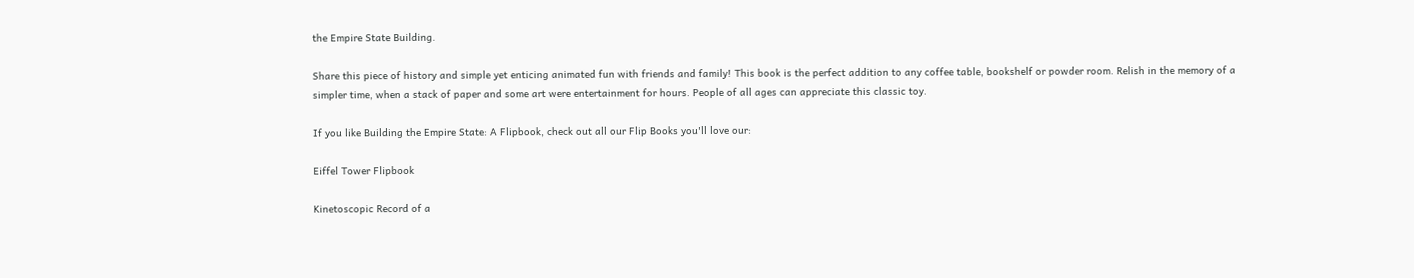the Empire State Building.

Share this piece of history and simple yet enticing animated fun with friends and family! This book is the perfect addition to any coffee table, bookshelf or powder room. Relish in the memory of a simpler time, when a stack of paper and some art were entertainment for hours. People of all ages can appreciate this classic toy.

If you like Building the Empire State: A Flipbook, check out all our Flip Books you'll love our:

Eiffel Tower Flipbook

Kinetoscopic Record of a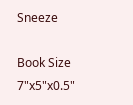Sneeze

Book Size 7"x5"x0.5"